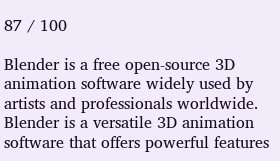87 / 100

Blender is a free open-source 3D animation software widely used by artists and professionals worldwide. Blender is a versatile 3D animation software that offers powerful features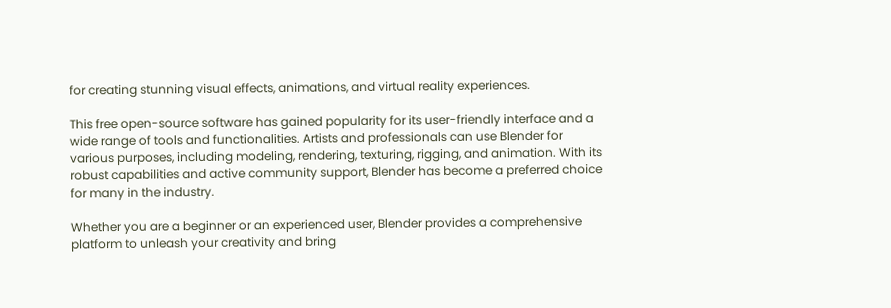for creating stunning visual effects, animations, and virtual reality experiences.

This free open-source software has gained popularity for its user-friendly interface and a wide range of tools and functionalities. Artists and professionals can use Blender for various purposes, including modeling, rendering, texturing, rigging, and animation. With its robust capabilities and active community support, Blender has become a preferred choice for many in the industry.

Whether you are a beginner or an experienced user, Blender provides a comprehensive platform to unleash your creativity and bring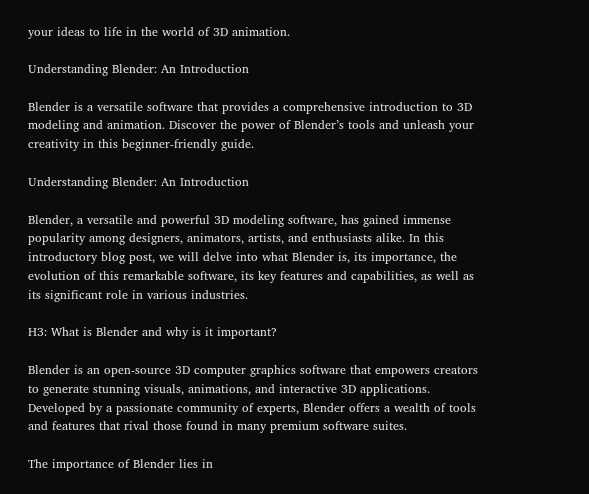your ideas to life in the world of 3D animation.

Understanding Blender: An Introduction

Blender is a versatile software that provides a comprehensive introduction to 3D modeling and animation. Discover the power of Blender’s tools and unleash your creativity in this beginner-friendly guide.

Understanding Blender: An Introduction

Blender, a versatile and powerful 3D modeling software, has gained immense popularity among designers, animators, artists, and enthusiasts alike. In this introductory blog post, we will delve into what Blender is, its importance, the evolution of this remarkable software, its key features and capabilities, as well as its significant role in various industries.

H3: What is Blender and why is it important?

Blender is an open-source 3D computer graphics software that empowers creators to generate stunning visuals, animations, and interactive 3D applications. Developed by a passionate community of experts, Blender offers a wealth of tools and features that rival those found in many premium software suites.

The importance of Blender lies in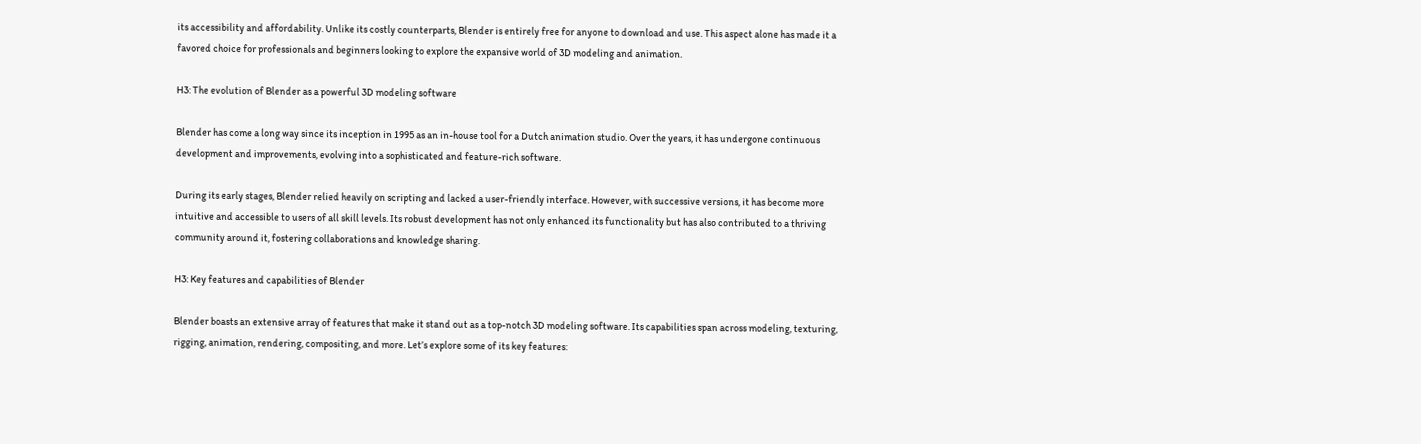its accessibility and affordability. Unlike its costly counterparts, Blender is entirely free for anyone to download and use. This aspect alone has made it a favored choice for professionals and beginners looking to explore the expansive world of 3D modeling and animation.

H3: The evolution of Blender as a powerful 3D modeling software

Blender has come a long way since its inception in 1995 as an in-house tool for a Dutch animation studio. Over the years, it has undergone continuous development and improvements, evolving into a sophisticated and feature-rich software.

During its early stages, Blender relied heavily on scripting and lacked a user-friendly interface. However, with successive versions, it has become more intuitive and accessible to users of all skill levels. Its robust development has not only enhanced its functionality but has also contributed to a thriving community around it, fostering collaborations and knowledge sharing.

H3: Key features and capabilities of Blender

Blender boasts an extensive array of features that make it stand out as a top-notch 3D modeling software. Its capabilities span across modeling, texturing, rigging, animation, rendering, compositing, and more. Let’s explore some of its key features: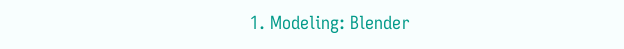1. Modeling: Blender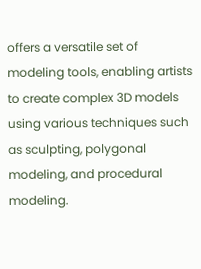offers a versatile set of modeling tools, enabling artists to create complex 3D models using various techniques such as sculpting, polygonal modeling, and procedural modeling.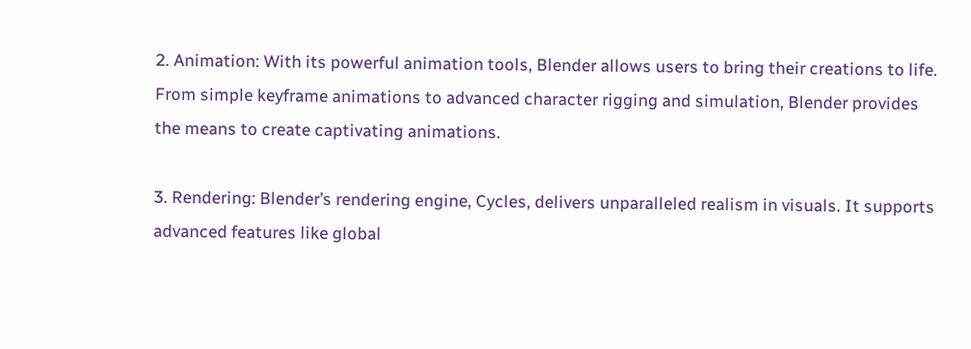2. Animation: With its powerful animation tools, Blender allows users to bring their creations to life. From simple keyframe animations to advanced character rigging and simulation, Blender provides the means to create captivating animations.

3. Rendering: Blender’s rendering engine, Cycles, delivers unparalleled realism in visuals. It supports advanced features like global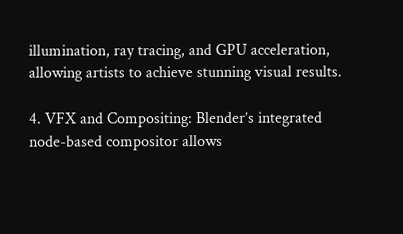illumination, ray tracing, and GPU acceleration, allowing artists to achieve stunning visual results.

4. VFX and Compositing: Blender’s integrated node-based compositor allows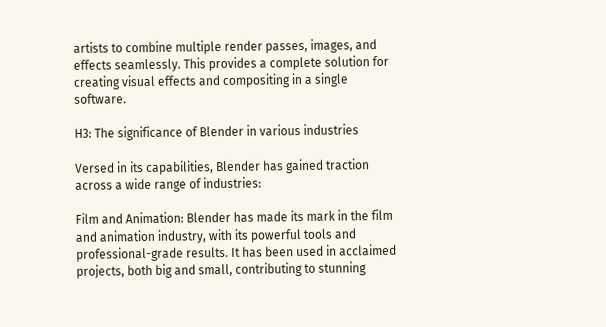artists to combine multiple render passes, images, and effects seamlessly. This provides a complete solution for creating visual effects and compositing in a single software.

H3: The significance of Blender in various industries

Versed in its capabilities, Blender has gained traction across a wide range of industries:

Film and Animation: Blender has made its mark in the film and animation industry, with its powerful tools and professional-grade results. It has been used in acclaimed projects, both big and small, contributing to stunning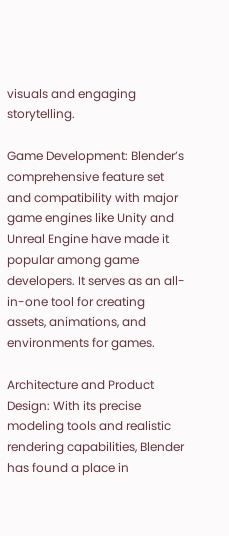visuals and engaging storytelling.

Game Development: Blender’s comprehensive feature set and compatibility with major game engines like Unity and Unreal Engine have made it popular among game developers. It serves as an all-in-one tool for creating assets, animations, and environments for games.

Architecture and Product Design: With its precise modeling tools and realistic rendering capabilities, Blender has found a place in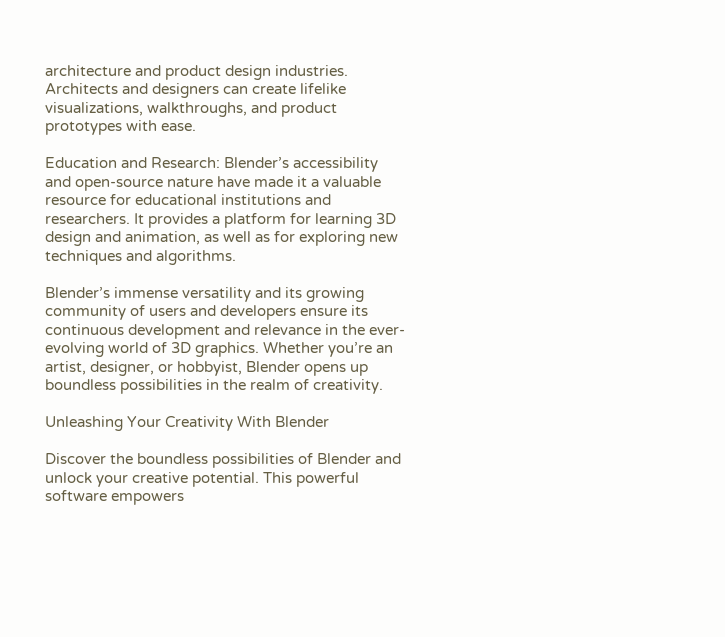architecture and product design industries. Architects and designers can create lifelike visualizations, walkthroughs, and product prototypes with ease.

Education and Research: Blender’s accessibility and open-source nature have made it a valuable resource for educational institutions and researchers. It provides a platform for learning 3D design and animation, as well as for exploring new techniques and algorithms.

Blender’s immense versatility and its growing community of users and developers ensure its continuous development and relevance in the ever-evolving world of 3D graphics. Whether you’re an artist, designer, or hobbyist, Blender opens up boundless possibilities in the realm of creativity.

Unleashing Your Creativity With Blender

Discover the boundless possibilities of Blender and unlock your creative potential. This powerful software empowers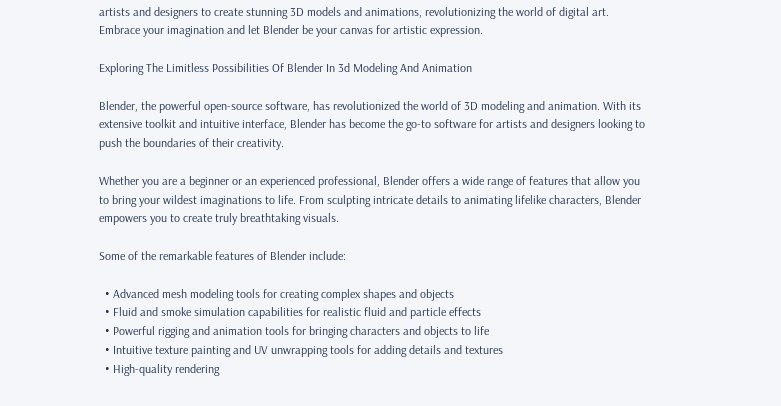artists and designers to create stunning 3D models and animations, revolutionizing the world of digital art. Embrace your imagination and let Blender be your canvas for artistic expression.

Exploring The Limitless Possibilities Of Blender In 3d Modeling And Animation

Blender, the powerful open-source software, has revolutionized the world of 3D modeling and animation. With its extensive toolkit and intuitive interface, Blender has become the go-to software for artists and designers looking to push the boundaries of their creativity.

Whether you are a beginner or an experienced professional, Blender offers a wide range of features that allow you to bring your wildest imaginations to life. From sculpting intricate details to animating lifelike characters, Blender empowers you to create truly breathtaking visuals.

Some of the remarkable features of Blender include:

  • Advanced mesh modeling tools for creating complex shapes and objects
  • Fluid and smoke simulation capabilities for realistic fluid and particle effects
  • Powerful rigging and animation tools for bringing characters and objects to life
  • Intuitive texture painting and UV unwrapping tools for adding details and textures
  • High-quality rendering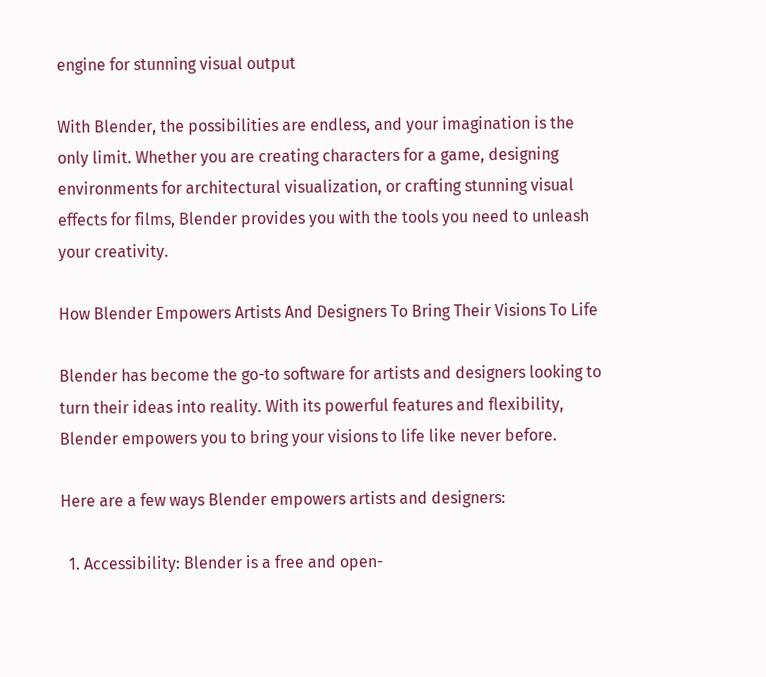engine for stunning visual output

With Blender, the possibilities are endless, and your imagination is the only limit. Whether you are creating characters for a game, designing environments for architectural visualization, or crafting stunning visual effects for films, Blender provides you with the tools you need to unleash your creativity.

How Blender Empowers Artists And Designers To Bring Their Visions To Life

Blender has become the go-to software for artists and designers looking to turn their ideas into reality. With its powerful features and flexibility, Blender empowers you to bring your visions to life like never before.

Here are a few ways Blender empowers artists and designers:

  1. Accessibility: Blender is a free and open-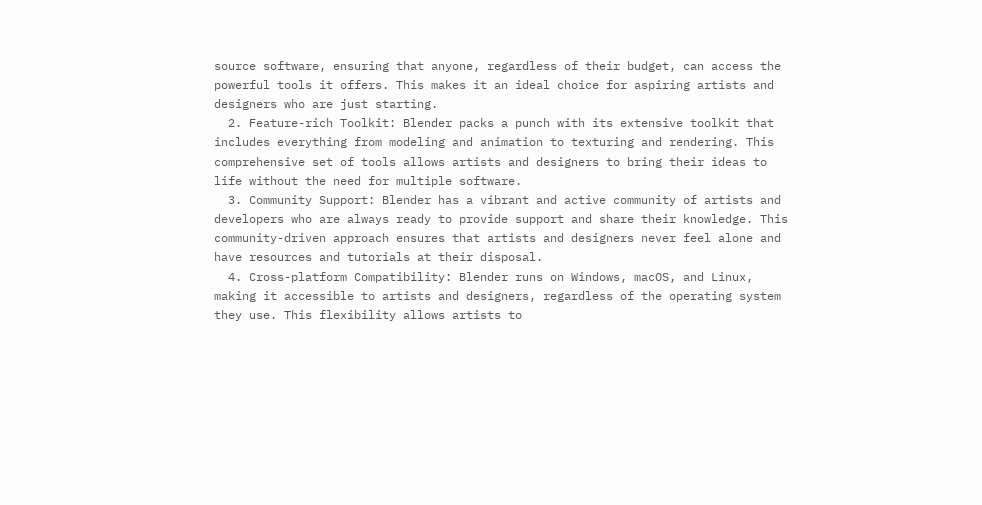source software, ensuring that anyone, regardless of their budget, can access the powerful tools it offers. This makes it an ideal choice for aspiring artists and designers who are just starting.
  2. Feature-rich Toolkit: Blender packs a punch with its extensive toolkit that includes everything from modeling and animation to texturing and rendering. This comprehensive set of tools allows artists and designers to bring their ideas to life without the need for multiple software.
  3. Community Support: Blender has a vibrant and active community of artists and developers who are always ready to provide support and share their knowledge. This community-driven approach ensures that artists and designers never feel alone and have resources and tutorials at their disposal.
  4. Cross-platform Compatibility: Blender runs on Windows, macOS, and Linux, making it accessible to artists and designers, regardless of the operating system they use. This flexibility allows artists to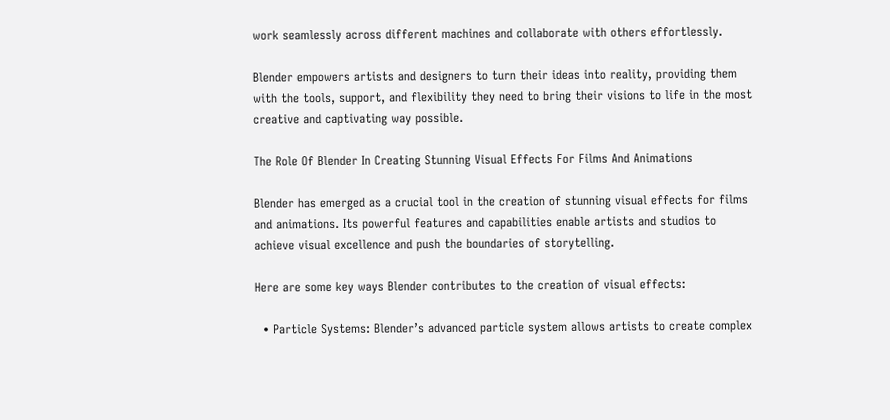work seamlessly across different machines and collaborate with others effortlessly.

Blender empowers artists and designers to turn their ideas into reality, providing them with the tools, support, and flexibility they need to bring their visions to life in the most creative and captivating way possible.

The Role Of Blender In Creating Stunning Visual Effects For Films And Animations

Blender has emerged as a crucial tool in the creation of stunning visual effects for films and animations. Its powerful features and capabilities enable artists and studios to achieve visual excellence and push the boundaries of storytelling.

Here are some key ways Blender contributes to the creation of visual effects:

  • Particle Systems: Blender’s advanced particle system allows artists to create complex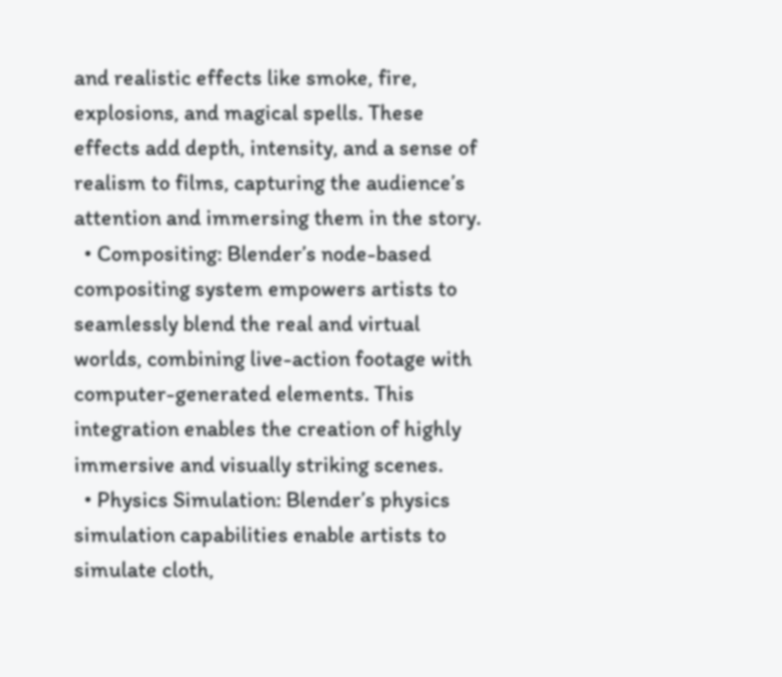and realistic effects like smoke, fire, explosions, and magical spells. These effects add depth, intensity, and a sense of realism to films, capturing the audience’s attention and immersing them in the story.
  • Compositing: Blender’s node-based compositing system empowers artists to seamlessly blend the real and virtual worlds, combining live-action footage with computer-generated elements. This integration enables the creation of highly immersive and visually striking scenes.
  • Physics Simulation: Blender’s physics simulation capabilities enable artists to simulate cloth,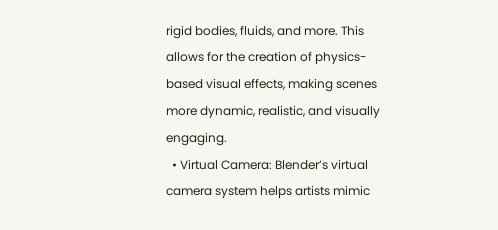rigid bodies, fluids, and more. This allows for the creation of physics-based visual effects, making scenes more dynamic, realistic, and visually engaging.
  • Virtual Camera: Blender’s virtual camera system helps artists mimic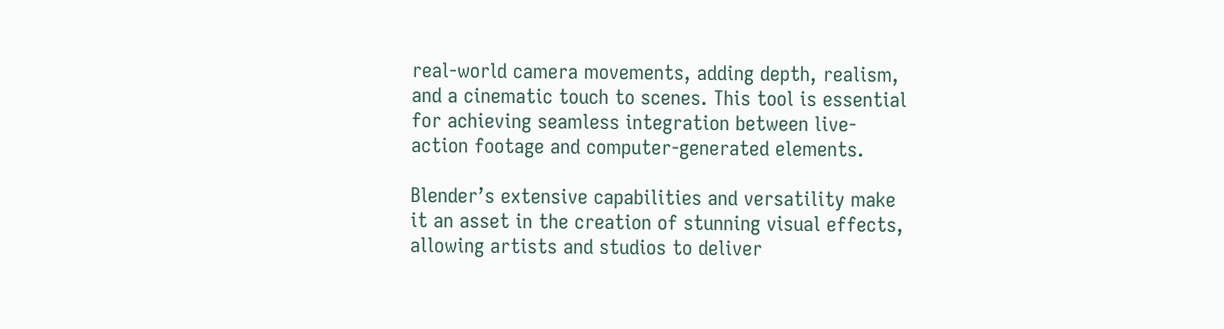real-world camera movements, adding depth, realism, and a cinematic touch to scenes. This tool is essential for achieving seamless integration between live-action footage and computer-generated elements.

Blender’s extensive capabilities and versatility make it an asset in the creation of stunning visual effects, allowing artists and studios to deliver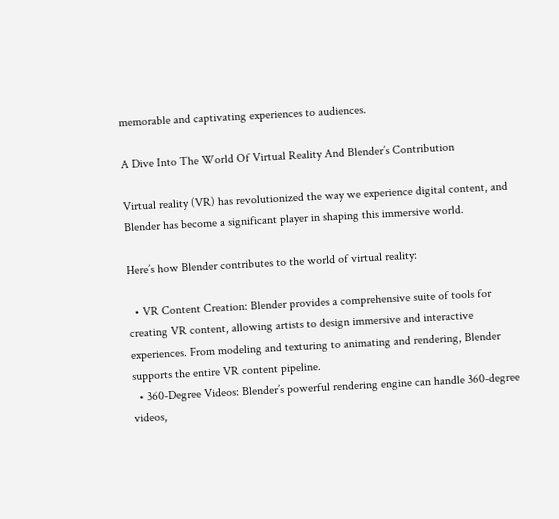memorable and captivating experiences to audiences.

A Dive Into The World Of Virtual Reality And Blender’s Contribution

Virtual reality (VR) has revolutionized the way we experience digital content, and Blender has become a significant player in shaping this immersive world.

Here’s how Blender contributes to the world of virtual reality:

  • VR Content Creation: Blender provides a comprehensive suite of tools for creating VR content, allowing artists to design immersive and interactive experiences. From modeling and texturing to animating and rendering, Blender supports the entire VR content pipeline.
  • 360-Degree Videos: Blender’s powerful rendering engine can handle 360-degree videos,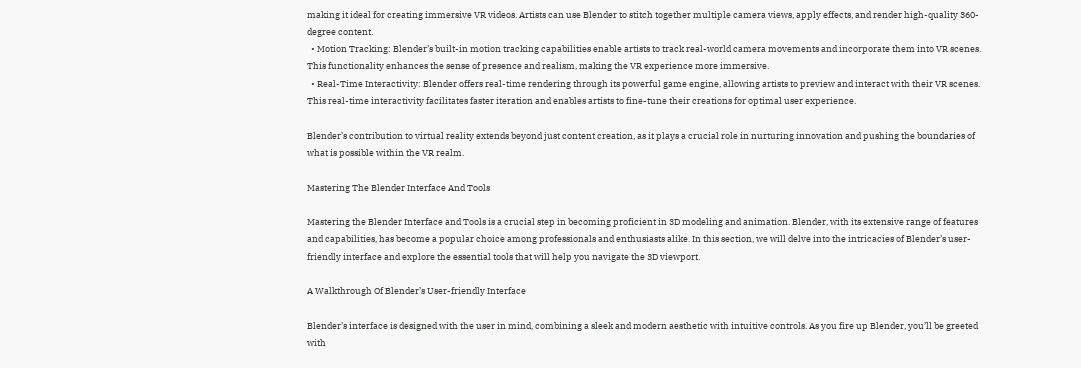making it ideal for creating immersive VR videos. Artists can use Blender to stitch together multiple camera views, apply effects, and render high-quality 360-degree content.
  • Motion Tracking: Blender’s built-in motion tracking capabilities enable artists to track real-world camera movements and incorporate them into VR scenes. This functionality enhances the sense of presence and realism, making the VR experience more immersive.
  • Real-Time Interactivity: Blender offers real-time rendering through its powerful game engine, allowing artists to preview and interact with their VR scenes. This real-time interactivity facilitates faster iteration and enables artists to fine-tune their creations for optimal user experience.

Blender’s contribution to virtual reality extends beyond just content creation, as it plays a crucial role in nurturing innovation and pushing the boundaries of what is possible within the VR realm.

Mastering The Blender Interface And Tools

Mastering the Blender Interface and Tools is a crucial step in becoming proficient in 3D modeling and animation. Blender, with its extensive range of features and capabilities, has become a popular choice among professionals and enthusiasts alike. In this section, we will delve into the intricacies of Blender’s user-friendly interface and explore the essential tools that will help you navigate the 3D viewport.

A Walkthrough Of Blender’s User-friendly Interface

Blender’s interface is designed with the user in mind, combining a sleek and modern aesthetic with intuitive controls. As you fire up Blender, you’ll be greeted with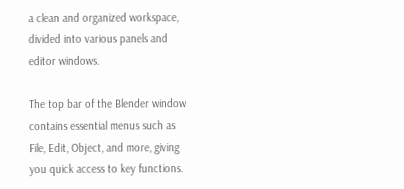a clean and organized workspace, divided into various panels and editor windows.

The top bar of the Blender window contains essential menus such as File, Edit, Object, and more, giving you quick access to key functions.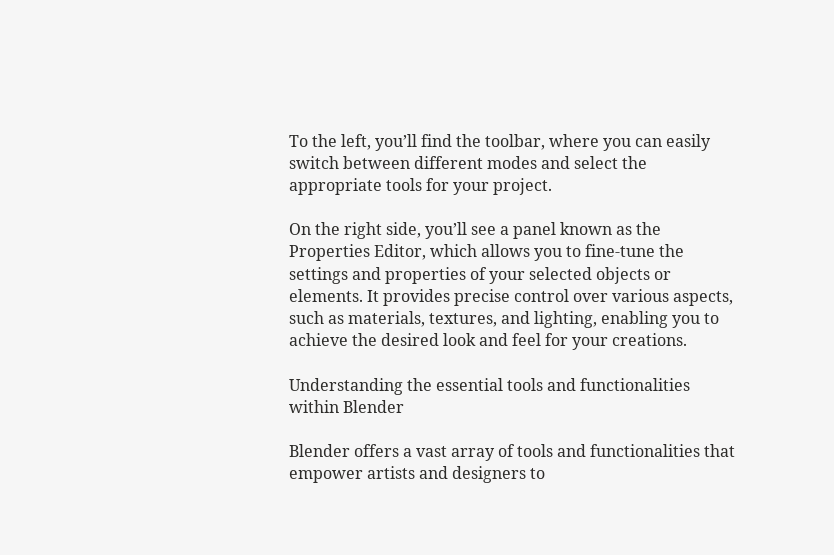To the left, you’ll find the toolbar, where you can easily switch between different modes and select the appropriate tools for your project.

On the right side, you’ll see a panel known as the Properties Editor, which allows you to fine-tune the settings and properties of your selected objects or elements. It provides precise control over various aspects, such as materials, textures, and lighting, enabling you to achieve the desired look and feel for your creations.

Understanding the essential tools and functionalities within Blender

Blender offers a vast array of tools and functionalities that empower artists and designers to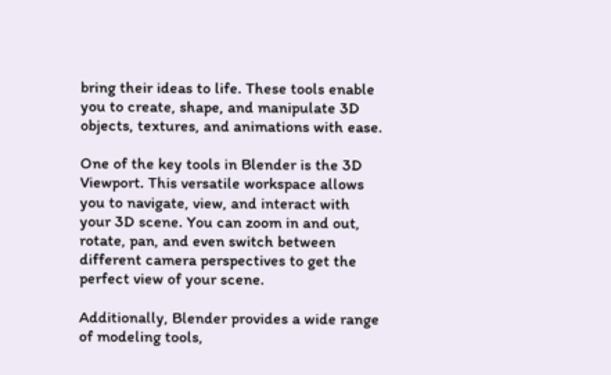bring their ideas to life. These tools enable you to create, shape, and manipulate 3D objects, textures, and animations with ease.

One of the key tools in Blender is the 3D Viewport. This versatile workspace allows you to navigate, view, and interact with your 3D scene. You can zoom in and out, rotate, pan, and even switch between different camera perspectives to get the perfect view of your scene.

Additionally, Blender provides a wide range of modeling tools,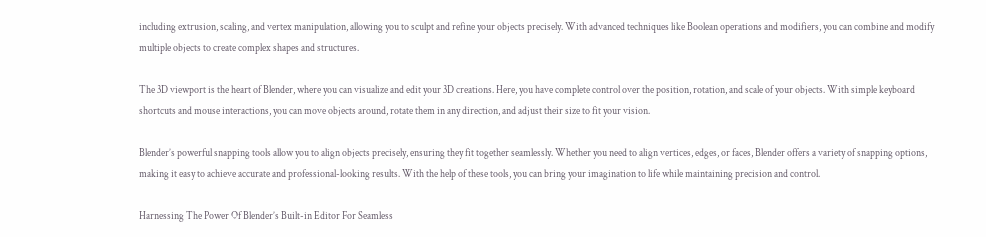including extrusion, scaling, and vertex manipulation, allowing you to sculpt and refine your objects precisely. With advanced techniques like Boolean operations and modifiers, you can combine and modify multiple objects to create complex shapes and structures.

The 3D viewport is the heart of Blender, where you can visualize and edit your 3D creations. Here, you have complete control over the position, rotation, and scale of your objects. With simple keyboard shortcuts and mouse interactions, you can move objects around, rotate them in any direction, and adjust their size to fit your vision.

Blender’s powerful snapping tools allow you to align objects precisely, ensuring they fit together seamlessly. Whether you need to align vertices, edges, or faces, Blender offers a variety of snapping options, making it easy to achieve accurate and professional-looking results. With the help of these tools, you can bring your imagination to life while maintaining precision and control.

Harnessing The Power Of Blender’s Built-in Editor For Seamless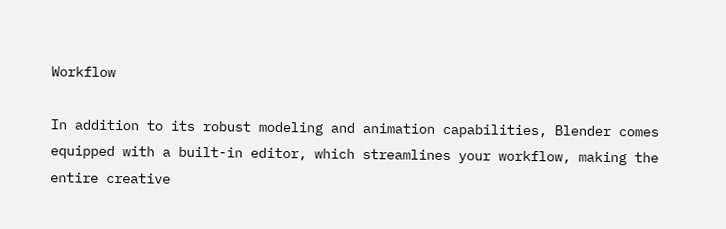Workflow

In addition to its robust modeling and animation capabilities, Blender comes equipped with a built-in editor, which streamlines your workflow, making the entire creative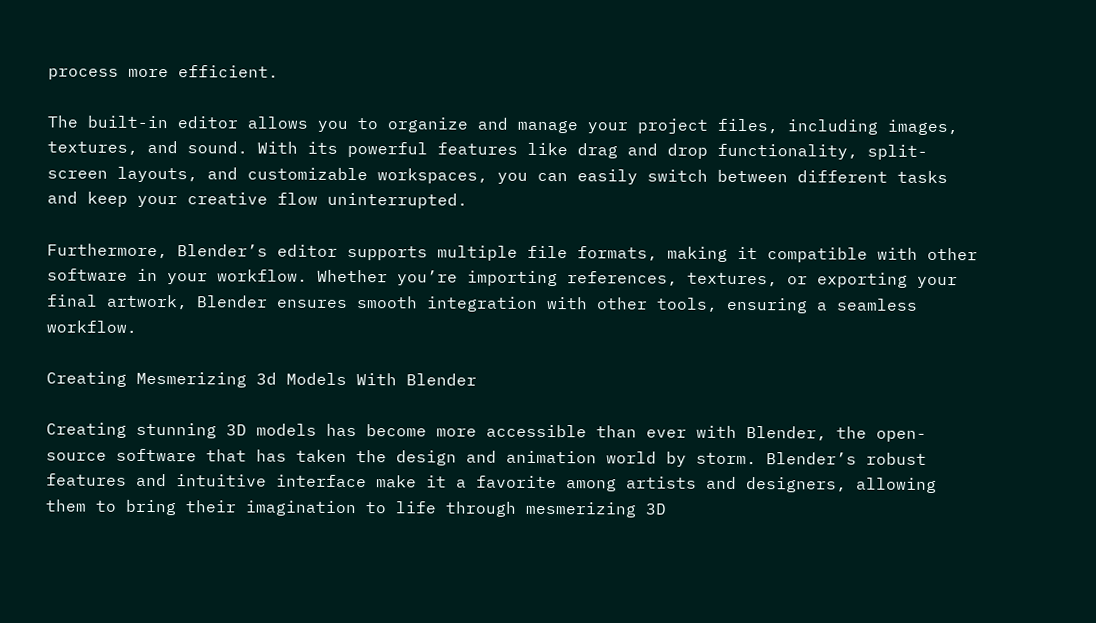process more efficient.

The built-in editor allows you to organize and manage your project files, including images, textures, and sound. With its powerful features like drag and drop functionality, split-screen layouts, and customizable workspaces, you can easily switch between different tasks and keep your creative flow uninterrupted.

Furthermore, Blender’s editor supports multiple file formats, making it compatible with other software in your workflow. Whether you’re importing references, textures, or exporting your final artwork, Blender ensures smooth integration with other tools, ensuring a seamless workflow.

Creating Mesmerizing 3d Models With Blender

Creating stunning 3D models has become more accessible than ever with Blender, the open-source software that has taken the design and animation world by storm. Blender’s robust features and intuitive interface make it a favorite among artists and designers, allowing them to bring their imagination to life through mesmerizing 3D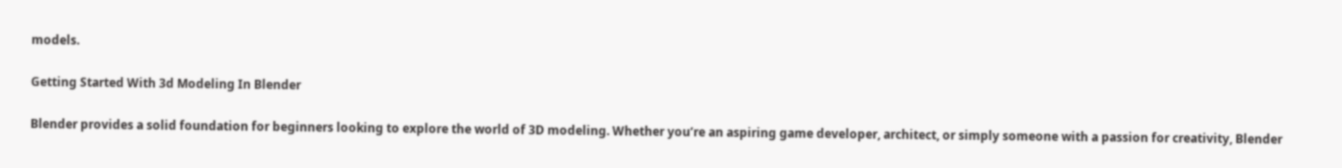models.

Getting Started With 3d Modeling In Blender

Blender provides a solid foundation for beginners looking to explore the world of 3D modeling. Whether you’re an aspiring game developer, architect, or simply someone with a passion for creativity, Blender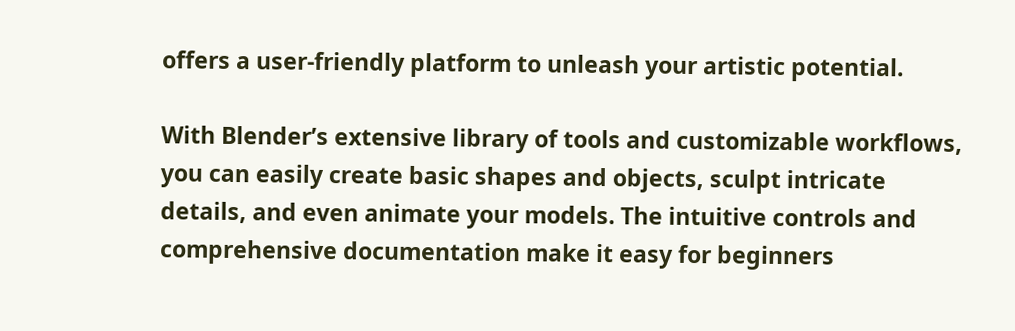offers a user-friendly platform to unleash your artistic potential.

With Blender’s extensive library of tools and customizable workflows, you can easily create basic shapes and objects, sculpt intricate details, and even animate your models. The intuitive controls and comprehensive documentation make it easy for beginners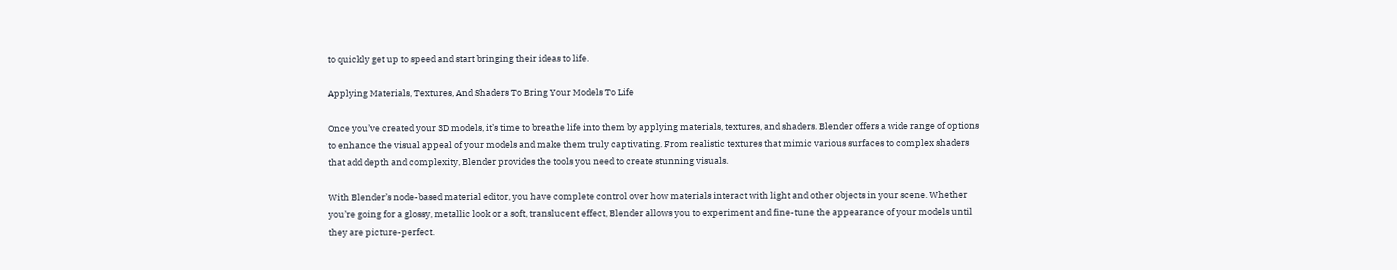to quickly get up to speed and start bringing their ideas to life.

Applying Materials, Textures, And Shaders To Bring Your Models To Life

Once you’ve created your 3D models, it’s time to breathe life into them by applying materials, textures, and shaders. Blender offers a wide range of options to enhance the visual appeal of your models and make them truly captivating. From realistic textures that mimic various surfaces to complex shaders that add depth and complexity, Blender provides the tools you need to create stunning visuals.

With Blender’s node-based material editor, you have complete control over how materials interact with light and other objects in your scene. Whether you’re going for a glossy, metallic look or a soft, translucent effect, Blender allows you to experiment and fine-tune the appearance of your models until they are picture-perfect.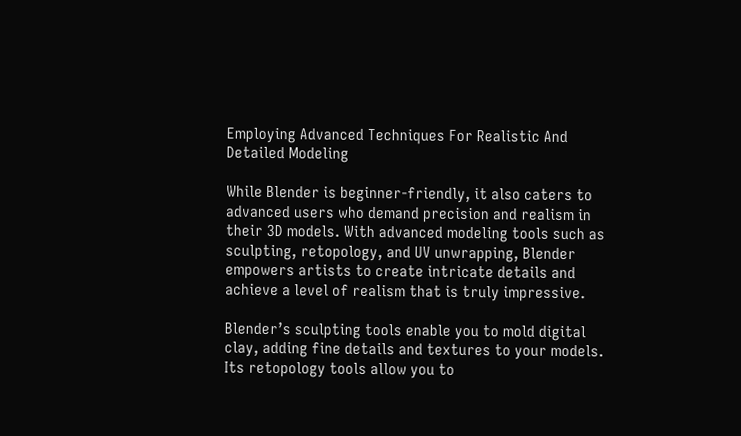Employing Advanced Techniques For Realistic And Detailed Modeling

While Blender is beginner-friendly, it also caters to advanced users who demand precision and realism in their 3D models. With advanced modeling tools such as sculpting, retopology, and UV unwrapping, Blender empowers artists to create intricate details and achieve a level of realism that is truly impressive.

Blender’s sculpting tools enable you to mold digital clay, adding fine details and textures to your models. Its retopology tools allow you to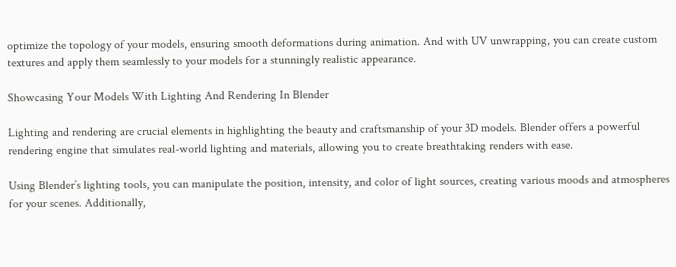optimize the topology of your models, ensuring smooth deformations during animation. And with UV unwrapping, you can create custom textures and apply them seamlessly to your models for a stunningly realistic appearance.

Showcasing Your Models With Lighting And Rendering In Blender

Lighting and rendering are crucial elements in highlighting the beauty and craftsmanship of your 3D models. Blender offers a powerful rendering engine that simulates real-world lighting and materials, allowing you to create breathtaking renders with ease.

Using Blender’s lighting tools, you can manipulate the position, intensity, and color of light sources, creating various moods and atmospheres for your scenes. Additionally,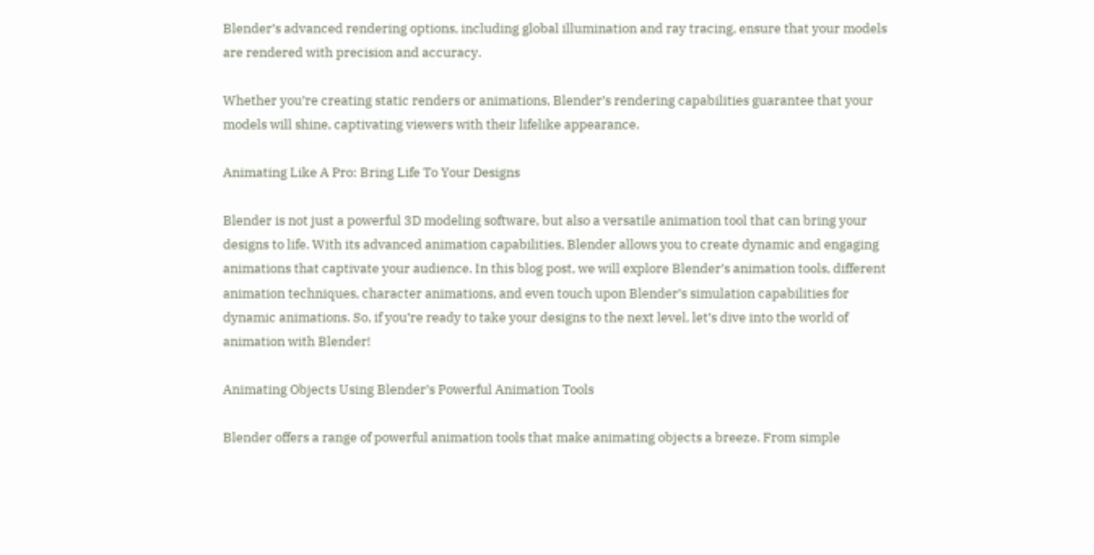Blender’s advanced rendering options, including global illumination and ray tracing, ensure that your models are rendered with precision and accuracy.

Whether you’re creating static renders or animations, Blender’s rendering capabilities guarantee that your models will shine, captivating viewers with their lifelike appearance.

Animating Like A Pro: Bring Life To Your Designs

Blender is not just a powerful 3D modeling software, but also a versatile animation tool that can bring your designs to life. With its advanced animation capabilities, Blender allows you to create dynamic and engaging animations that captivate your audience. In this blog post, we will explore Blender’s animation tools, different animation techniques, character animations, and even touch upon Blender’s simulation capabilities for dynamic animations. So, if you’re ready to take your designs to the next level, let’s dive into the world of animation with Blender!

Animating Objects Using Blender’s Powerful Animation Tools

Blender offers a range of powerful animation tools that make animating objects a breeze. From simple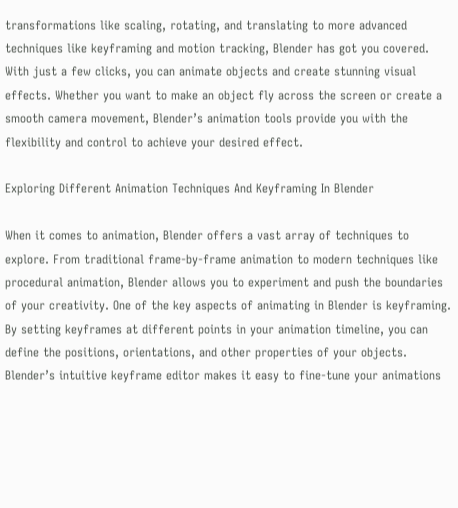transformations like scaling, rotating, and translating to more advanced techniques like keyframing and motion tracking, Blender has got you covered. With just a few clicks, you can animate objects and create stunning visual effects. Whether you want to make an object fly across the screen or create a smooth camera movement, Blender’s animation tools provide you with the flexibility and control to achieve your desired effect.

Exploring Different Animation Techniques And Keyframing In Blender

When it comes to animation, Blender offers a vast array of techniques to explore. From traditional frame-by-frame animation to modern techniques like procedural animation, Blender allows you to experiment and push the boundaries of your creativity. One of the key aspects of animating in Blender is keyframing. By setting keyframes at different points in your animation timeline, you can define the positions, orientations, and other properties of your objects. Blender’s intuitive keyframe editor makes it easy to fine-tune your animations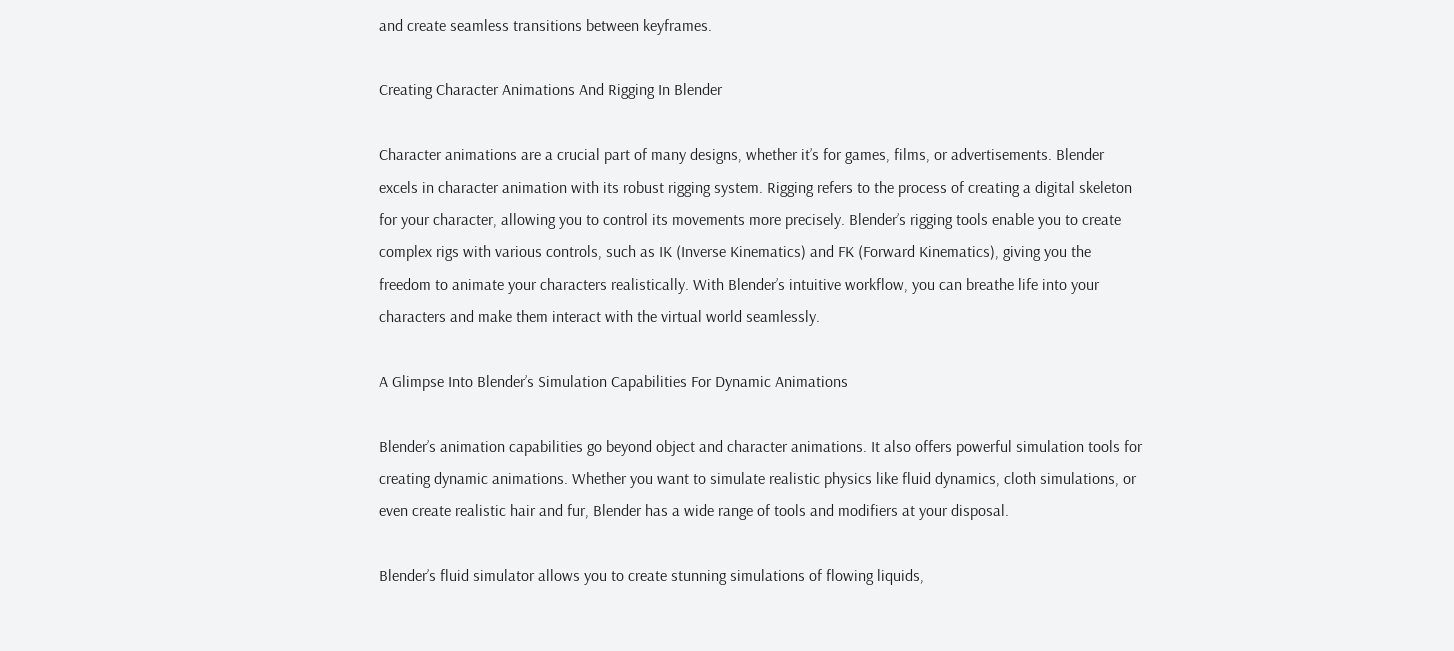and create seamless transitions between keyframes.

Creating Character Animations And Rigging In Blender

Character animations are a crucial part of many designs, whether it’s for games, films, or advertisements. Blender excels in character animation with its robust rigging system. Rigging refers to the process of creating a digital skeleton for your character, allowing you to control its movements more precisely. Blender’s rigging tools enable you to create complex rigs with various controls, such as IK (Inverse Kinematics) and FK (Forward Kinematics), giving you the freedom to animate your characters realistically. With Blender’s intuitive workflow, you can breathe life into your characters and make them interact with the virtual world seamlessly.

A Glimpse Into Blender’s Simulation Capabilities For Dynamic Animations

Blender’s animation capabilities go beyond object and character animations. It also offers powerful simulation tools for creating dynamic animations. Whether you want to simulate realistic physics like fluid dynamics, cloth simulations, or even create realistic hair and fur, Blender has a wide range of tools and modifiers at your disposal.

Blender’s fluid simulator allows you to create stunning simulations of flowing liquids,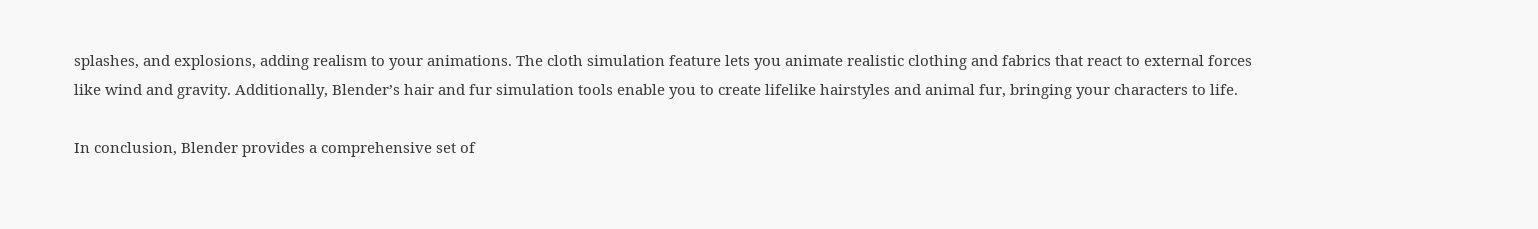splashes, and explosions, adding realism to your animations. The cloth simulation feature lets you animate realistic clothing and fabrics that react to external forces like wind and gravity. Additionally, Blender’s hair and fur simulation tools enable you to create lifelike hairstyles and animal fur, bringing your characters to life.

In conclusion, Blender provides a comprehensive set of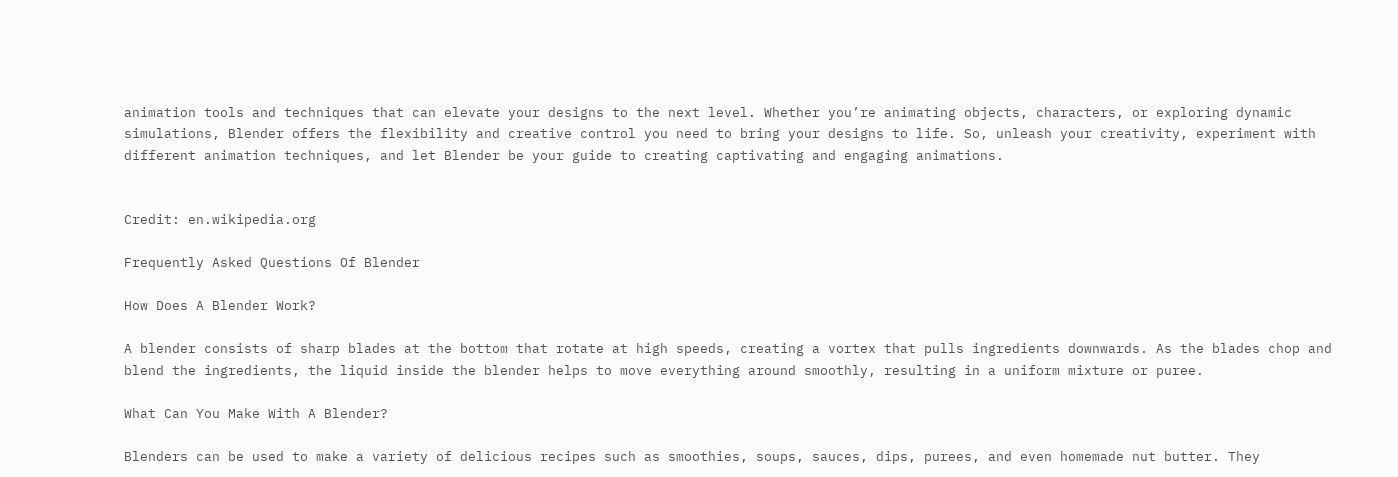animation tools and techniques that can elevate your designs to the next level. Whether you’re animating objects, characters, or exploring dynamic simulations, Blender offers the flexibility and creative control you need to bring your designs to life. So, unleash your creativity, experiment with different animation techniques, and let Blender be your guide to creating captivating and engaging animations.


Credit: en.wikipedia.org

Frequently Asked Questions Of Blender

How Does A Blender Work?

A blender consists of sharp blades at the bottom that rotate at high speeds, creating a vortex that pulls ingredients downwards. As the blades chop and blend the ingredients, the liquid inside the blender helps to move everything around smoothly, resulting in a uniform mixture or puree.

What Can You Make With A Blender?

Blenders can be used to make a variety of delicious recipes such as smoothies, soups, sauces, dips, purees, and even homemade nut butter. They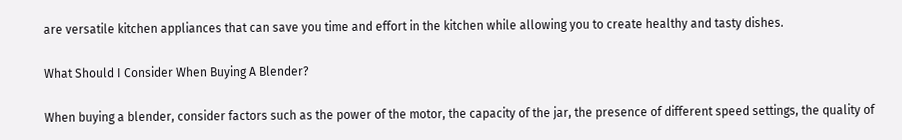are versatile kitchen appliances that can save you time and effort in the kitchen while allowing you to create healthy and tasty dishes.

What Should I Consider When Buying A Blender?

When buying a blender, consider factors such as the power of the motor, the capacity of the jar, the presence of different speed settings, the quality of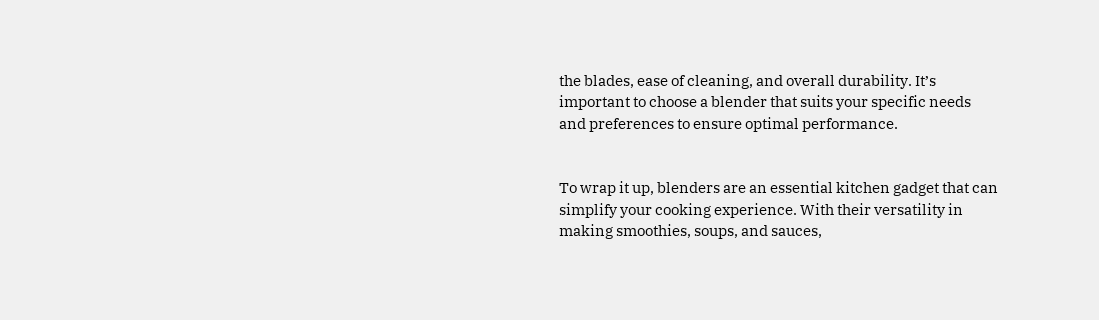the blades, ease of cleaning, and overall durability. It’s important to choose a blender that suits your specific needs and preferences to ensure optimal performance.


To wrap it up, blenders are an essential kitchen gadget that can simplify your cooking experience. With their versatility in making smoothies, soups, and sauces,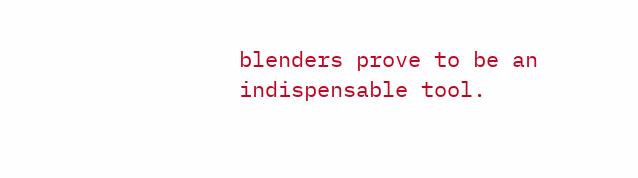blenders prove to be an indispensable tool.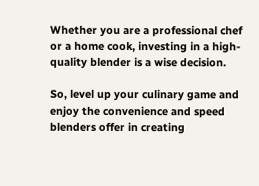Whether you are a professional chef or a home cook, investing in a high-quality blender is a wise decision.

So, level up your culinary game and enjoy the convenience and speed blenders offer in creating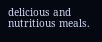delicious and nutritious meals.